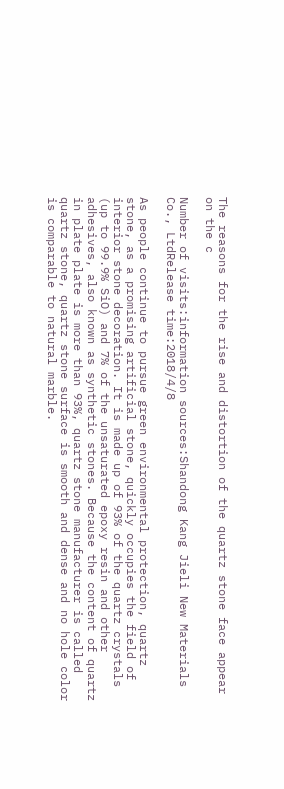The reasons for the rise and distortion of the quartz stone face appear on the c

Number of visits:information sources:Shandong Kang Jieli New Materials Co., LtdRelease time:2018/4/8

As people continue to pursue green environmental protection, quartz stone, as a promising artificial stone, quickly occupies the field of interior stone decoration. It is made up of 93% of the quartz crystals (up to 99.9% SiO) and 7% of the unsaturated epoxy resin and other adhesives, also known as synthetic stones. Because the content of quartz in plate plate is more than 93%, quartz stone manufacturer is called quartz stone, quartz stone surface is smooth and dense and no hole color is comparable to natural marble.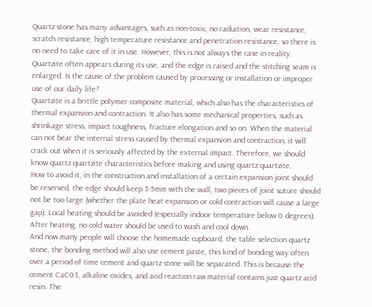Quartz stone has many advantages, such as non-toxic, no radiation, wear resistance, scratch resistance, high temperature resistance and penetration resistance, so there is no need to take care of it in use. However, this is not always the case in reality. Quartzite often appears during its use, and the edge is raised and the stitching seam is enlarged. Is the cause of the problem caused by processing or installation or improper use of our daily life?
Quartzite is a brittle polymer composite material, which also has the characteristics of thermal expansion and contraction. It also has some mechanical properties, such as shrinkage stress, impact toughness, fracture elongation and so on. When the material can not bear the internal stress caused by thermal expansion and contraction, it will crack out when it is seriously affected by the external impact. Therefore, we should know quartz quartzite characteristics before making and using quartz quartzite.
How to avoid it, in the construction and installation of a certain expansion joint should be reserved, the edge should keep 3-5mm with the wall, two pieces of joint suture should not be too large (whether the plate heat expansion or cold contraction will cause a large gap). Local heating should be avoided (especially indoor temperature below 0 degrees). After heating, no cold water should be used to wash and cool down.
And now many people will choose the homemade cupboard, the table selection quartz stone, the bonding method will also use cement paste, this kind of bonding way often over a period of time cement and quartz stone will be separated. This is because the cement CaC03, alkaline oxides, and acid reaction raw material contains just quartz acid resin. The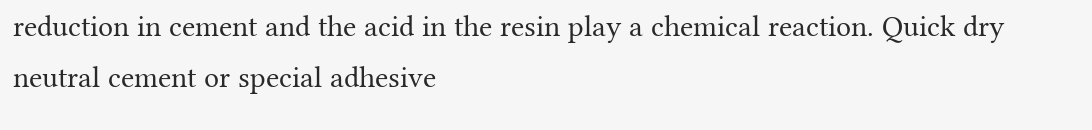reduction in cement and the acid in the resin play a chemical reaction. Quick dry neutral cement or special adhesive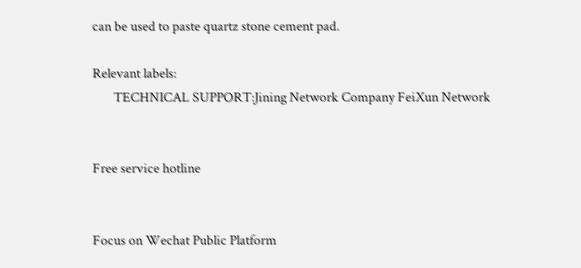can be used to paste quartz stone cement pad.

Relevant labels:
       TECHNICAL SUPPORT:Jining Network Company FeiXun Network


Free service hotline


Focus on Wechat Public Platform